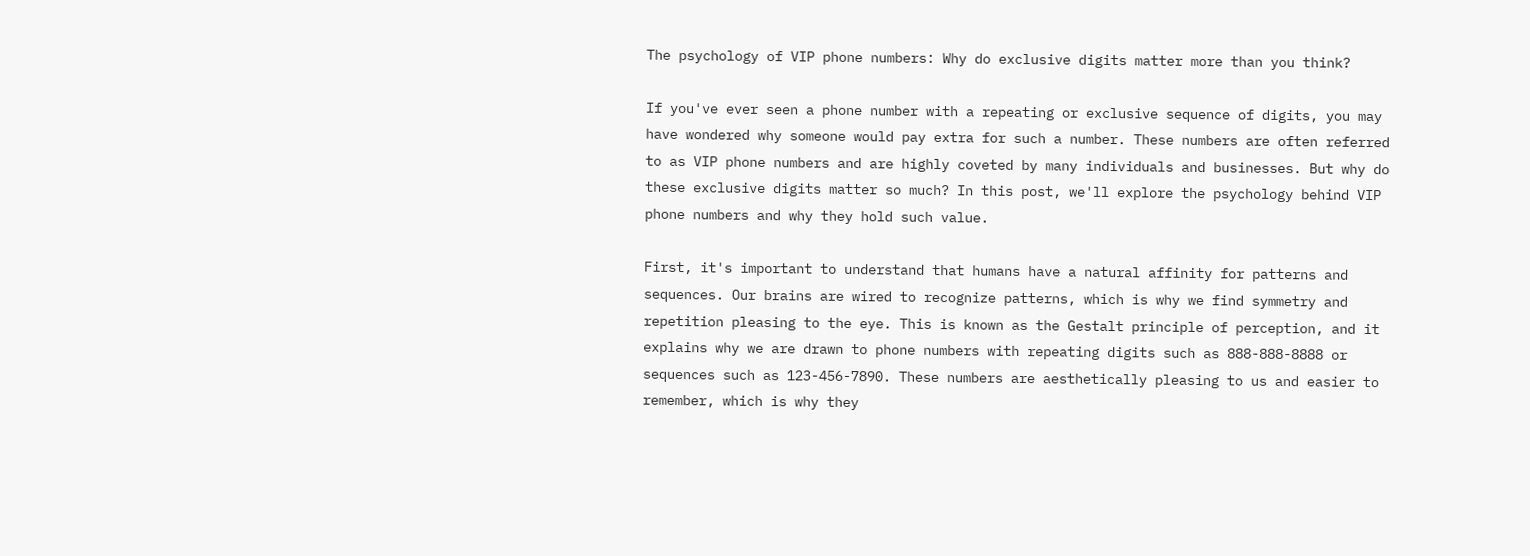The psychology of VIP phone numbers: Why do exclusive digits matter more than you think?

If you've ever seen a phone number with a repeating or exclusive sequence of digits, you may have wondered why someone would pay extra for such a number. These numbers are often referred to as VIP phone numbers and are highly coveted by many individuals and businesses. But why do these exclusive digits matter so much? In this post, we'll explore the psychology behind VIP phone numbers and why they hold such value.

First, it's important to understand that humans have a natural affinity for patterns and sequences. Our brains are wired to recognize patterns, which is why we find symmetry and repetition pleasing to the eye. This is known as the Gestalt principle of perception, and it explains why we are drawn to phone numbers with repeating digits such as 888-888-8888 or sequences such as 123-456-7890. These numbers are aesthetically pleasing to us and easier to remember, which is why they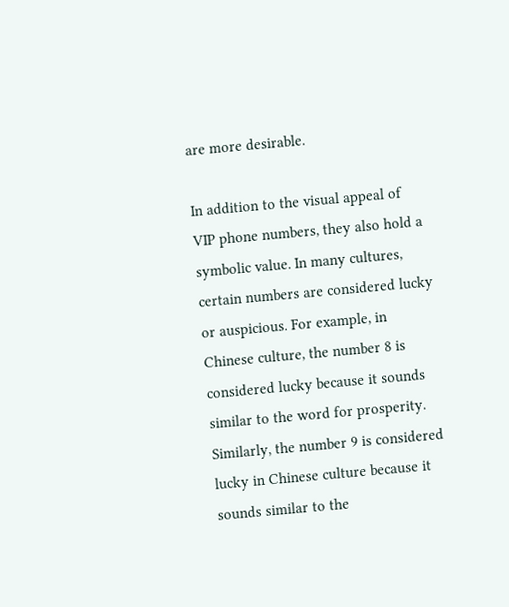are more desirable.

In addition to the visual appeal of VIP phone numbers, they also hold a symbolic value. In many cultures, certain numbers are considered lucky or auspicious. For example, in Chinese culture, the number 8 is considered lucky because it sounds similar to the word for prosperity. Similarly, the number 9 is considered lucky in Chinese culture because it sounds similar to the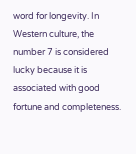word for longevity. In Western culture, the number 7 is considered lucky because it is associated with good fortune and completeness.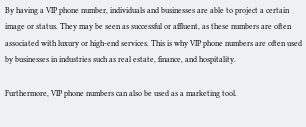By having a VIP phone number, individuals and businesses are able to project a certain image or status. They may be seen as successful or affluent, as these numbers are often associated with luxury or high-end services. This is why VIP phone numbers are often used by businesses in industries such as real estate, finance, and hospitality.

Furthermore, VIP phone numbers can also be used as a marketing tool.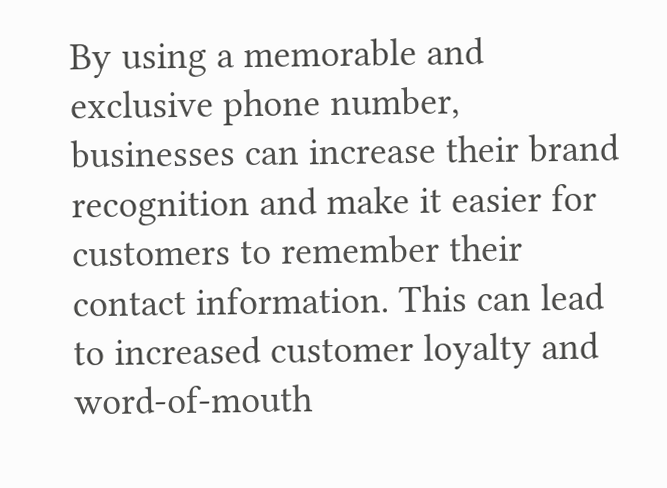By using a memorable and exclusive phone number, businesses can increase their brand recognition and make it easier for customers to remember their contact information. This can lead to increased customer loyalty and word-of-mouth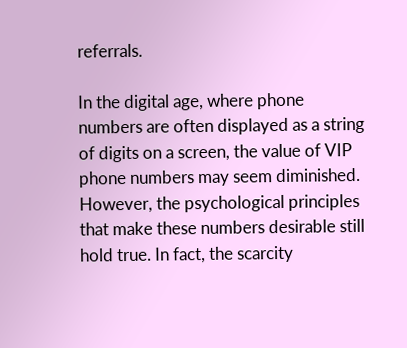referrals.

In the digital age, where phone numbers are often displayed as a string of digits on a screen, the value of VIP phone numbers may seem diminished. However, the psychological principles that make these numbers desirable still hold true. In fact, the scarcity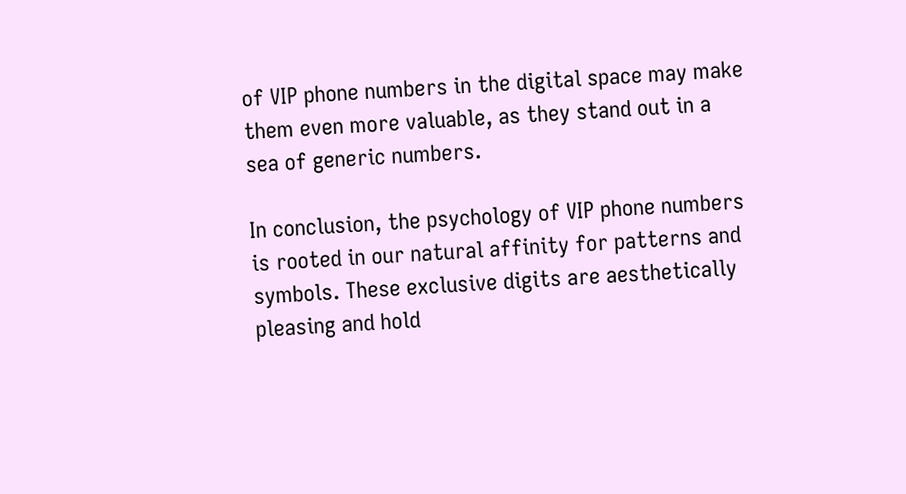of VIP phone numbers in the digital space may make them even more valuable, as they stand out in a sea of generic numbers.

In conclusion, the psychology of VIP phone numbers is rooted in our natural affinity for patterns and symbols. These exclusive digits are aesthetically pleasing and hold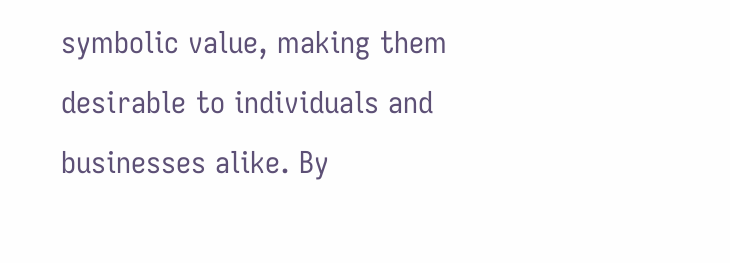symbolic value, making them desirable to individuals and businesses alike. By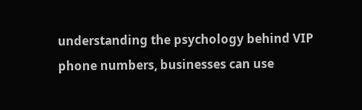understanding the psychology behind VIP phone numbers, businesses can use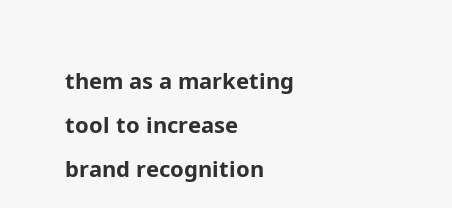them as a marketing tool to increase brand recognition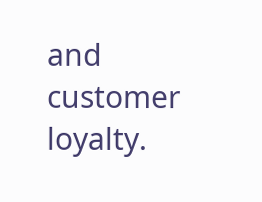and customer loyalty.